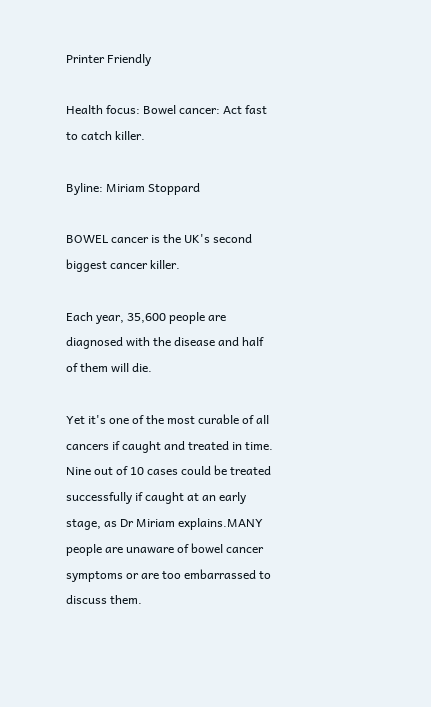Printer Friendly

Health focus: Bowel cancer: Act fast to catch killer.

Byline: Miriam Stoppard

BOWEL cancer is the UK's second biggest cancer killer.

Each year, 35,600 people are diagnosed with the disease and half of them will die.

Yet it's one of the most curable of all cancers if caught and treated in time. Nine out of 10 cases could be treated successfully if caught at an early stage, as Dr Miriam explains.MANY people are unaware of bowel cancer symptoms or are too embarrassed to discuss them.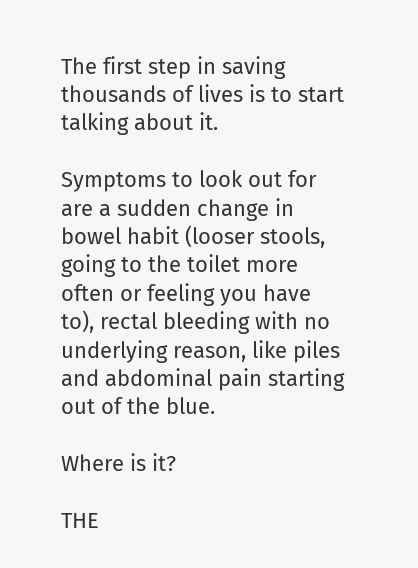The first step in saving thousands of lives is to start talking about it.

Symptoms to look out for are a sudden change in bowel habit (looser stools, going to the toilet more often or feeling you have to), rectal bleeding with no underlying reason, like piles and abdominal pain starting out of the blue.

Where is it?

THE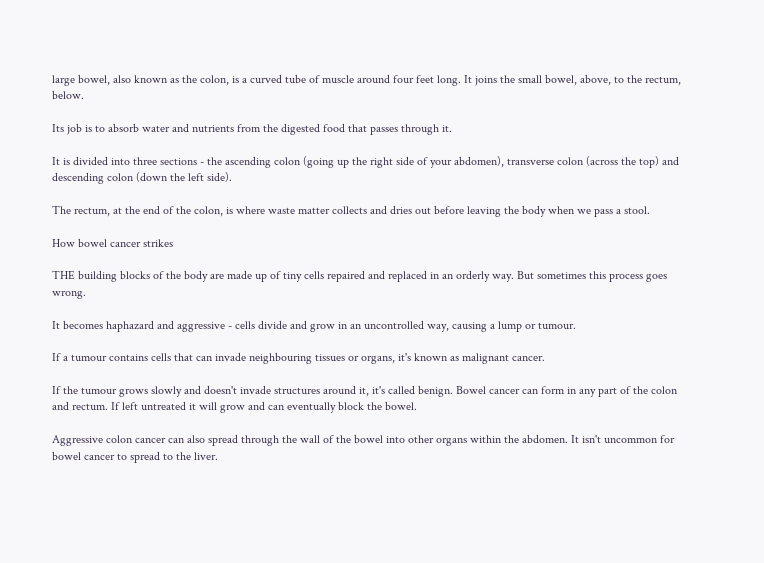large bowel, also known as the colon, is a curved tube of muscle around four feet long. It joins the small bowel, above, to the rectum, below.

Its job is to absorb water and nutrients from the digested food that passes through it.

It is divided into three sections - the ascending colon (going up the right side of your abdomen), transverse colon (across the top) and descending colon (down the left side).

The rectum, at the end of the colon, is where waste matter collects and dries out before leaving the body when we pass a stool.

How bowel cancer strikes

THE building blocks of the body are made up of tiny cells repaired and replaced in an orderly way. But sometimes this process goes wrong.

It becomes haphazard and aggressive - cells divide and grow in an uncontrolled way, causing a lump or tumour.

If a tumour contains cells that can invade neighbouring tissues or organs, it's known as malignant cancer.

If the tumour grows slowly and doesn't invade structures around it, it's called benign. Bowel cancer can form in any part of the colon and rectum. If left untreated it will grow and can eventually block the bowel.

Aggressive colon cancer can also spread through the wall of the bowel into other organs within the abdomen. It isn't uncommon for bowel cancer to spread to the liver.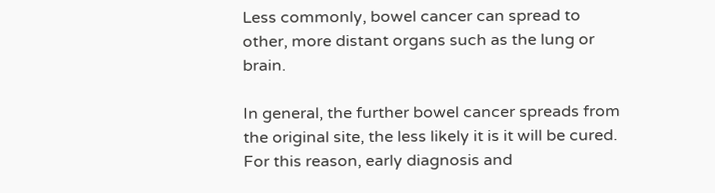Less commonly, bowel cancer can spread to other, more distant organs such as the lung or brain.

In general, the further bowel cancer spreads from the original site, the less likely it is it will be cured. For this reason, early diagnosis and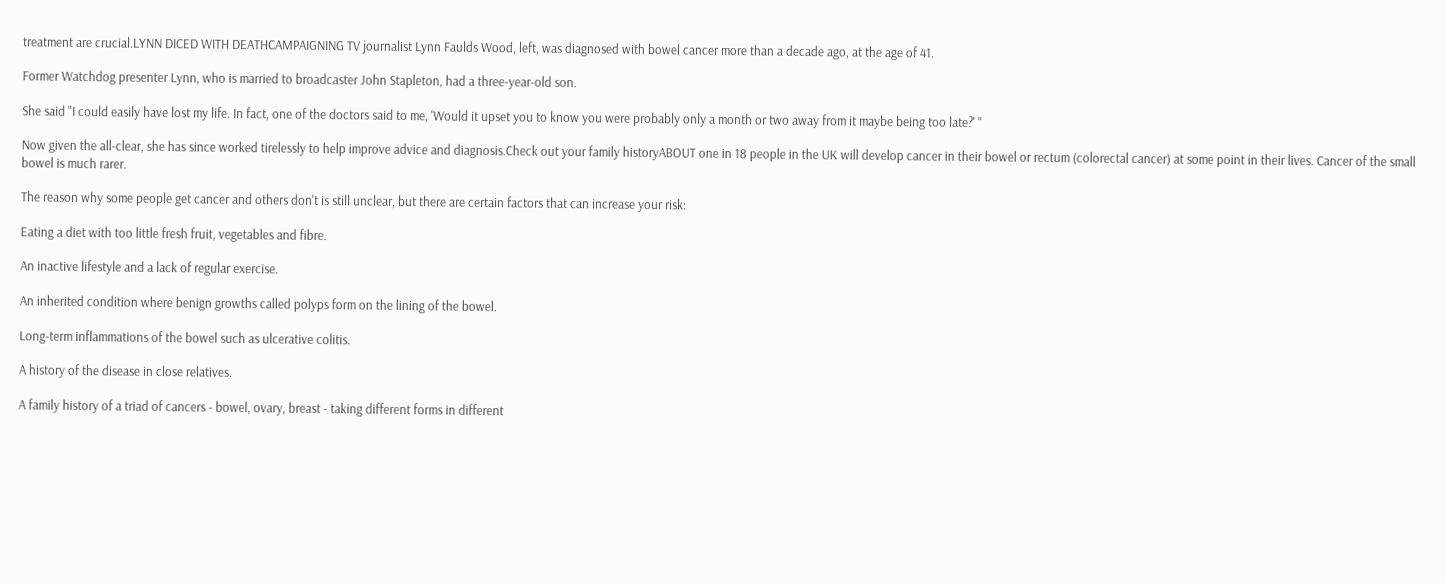treatment are crucial.LYNN DICED WITH DEATHCAMPAIGNING TV journalist Lynn Faulds Wood, left, was diagnosed with bowel cancer more than a decade ago, at the age of 41.

Former Watchdog presenter Lynn, who is married to broadcaster John Stapleton, had a three-year-old son.

She said "I could easily have lost my life. In fact, one of the doctors said to me, 'Would it upset you to know you were probably only a month or two away from it maybe being too late?' "

Now given the all-clear, she has since worked tirelessly to help improve advice and diagnosis.Check out your family historyABOUT one in 18 people in the UK will develop cancer in their bowel or rectum (colorectal cancer) at some point in their lives. Cancer of the small bowel is much rarer.

The reason why some people get cancer and others don't is still unclear, but there are certain factors that can increase your risk:

Eating a diet with too little fresh fruit, vegetables and fibre.

An inactive lifestyle and a lack of regular exercise.

An inherited condition where benign growths called polyps form on the lining of the bowel.

Long-term inflammations of the bowel such as ulcerative colitis.

A history of the disease in close relatives.

A family history of a triad of cancers - bowel, ovary, breast - taking different forms in different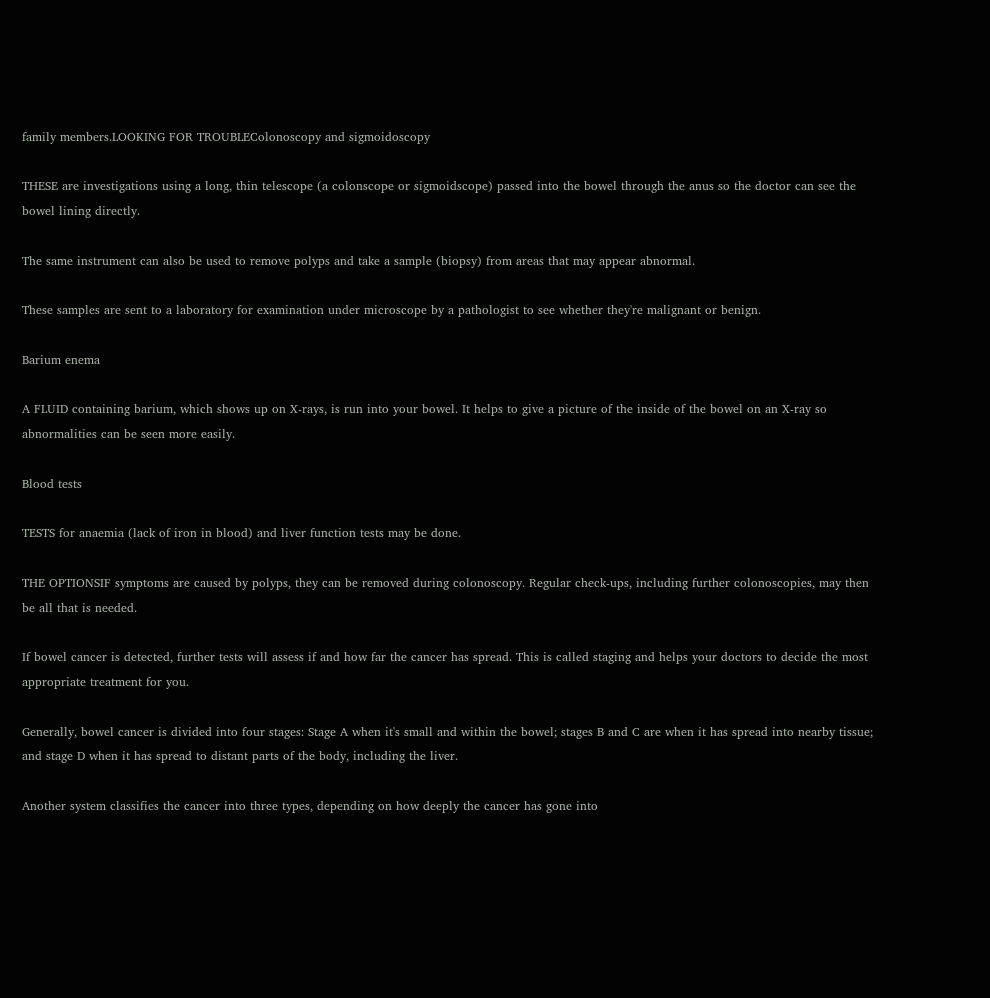family members.LOOKING FOR TROUBLEColonoscopy and sigmoidoscopy

THESE are investigations using a long, thin telescope (a colonscope or sigmoidscope) passed into the bowel through the anus so the doctor can see the bowel lining directly.

The same instrument can also be used to remove polyps and take a sample (biopsy) from areas that may appear abnormal.

These samples are sent to a laboratory for examination under microscope by a pathologist to see whether they're malignant or benign.

Barium enema

A FLUID containing barium, which shows up on X-rays, is run into your bowel. It helps to give a picture of the inside of the bowel on an X-ray so abnormalities can be seen more easily.

Blood tests

TESTS for anaemia (lack of iron in blood) and liver function tests may be done.

THE OPTIONSIF symptoms are caused by polyps, they can be removed during colonoscopy. Regular check-ups, including further colonoscopies, may then be all that is needed.

If bowel cancer is detected, further tests will assess if and how far the cancer has spread. This is called staging and helps your doctors to decide the most appropriate treatment for you.

Generally, bowel cancer is divided into four stages: Stage A when it's small and within the bowel; stages B and C are when it has spread into nearby tissue; and stage D when it has spread to distant parts of the body, including the liver.

Another system classifies the cancer into three types, depending on how deeply the cancer has gone into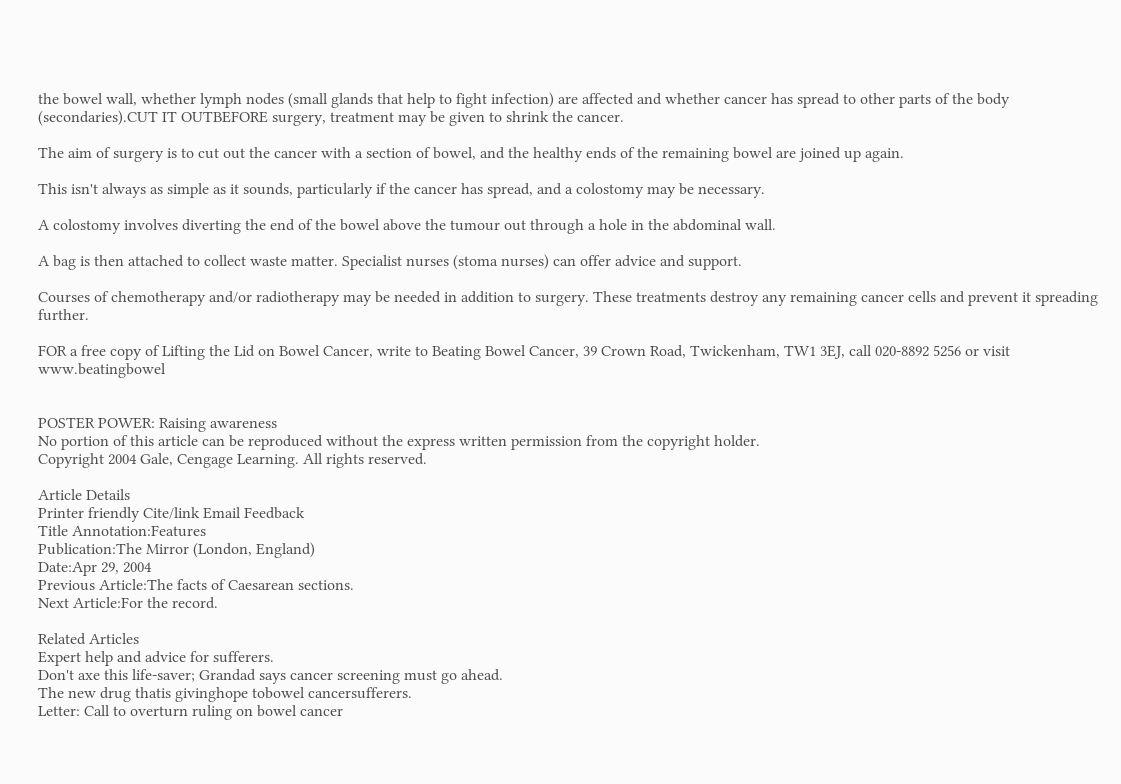the bowel wall, whether lymph nodes (small glands that help to fight infection) are affected and whether cancer has spread to other parts of the body (secondaries).CUT IT OUTBEFORE surgery, treatment may be given to shrink the cancer.

The aim of surgery is to cut out the cancer with a section of bowel, and the healthy ends of the remaining bowel are joined up again.

This isn't always as simple as it sounds, particularly if the cancer has spread, and a colostomy may be necessary.

A colostomy involves diverting the end of the bowel above the tumour out through a hole in the abdominal wall.

A bag is then attached to collect waste matter. Specialist nurses (stoma nurses) can offer advice and support.

Courses of chemotherapy and/or radiotherapy may be needed in addition to surgery. These treatments destroy any remaining cancer cells and prevent it spreading further.

FOR a free copy of Lifting the Lid on Bowel Cancer, write to Beating Bowel Cancer, 39 Crown Road, Twickenham, TW1 3EJ, call 020-8892 5256 or visit www.beatingbowel


POSTER POWER: Raising awareness
No portion of this article can be reproduced without the express written permission from the copyright holder.
Copyright 2004 Gale, Cengage Learning. All rights reserved.

Article Details
Printer friendly Cite/link Email Feedback
Title Annotation:Features
Publication:The Mirror (London, England)
Date:Apr 29, 2004
Previous Article:The facts of Caesarean sections.
Next Article:For the record.

Related Articles
Expert help and advice for sufferers.
Don't axe this life-saver; Grandad says cancer screening must go ahead.
The new drug thatis givinghope tobowel cancersufferers.
Letter: Call to overturn ruling on bowel cancer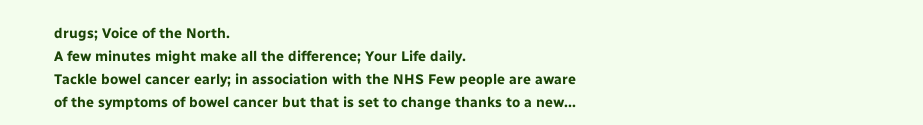drugs; Voice of the North.
A few minutes might make all the difference; Your Life daily.
Tackle bowel cancer early; in association with the NHS Few people are aware of the symptoms of bowel cancer but that is set to change thanks to a new...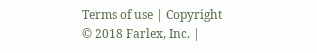Terms of use | Copyright © 2018 Farlex, Inc. |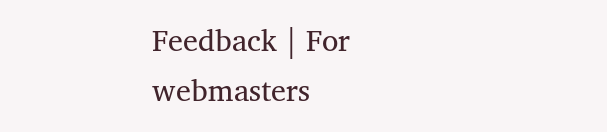Feedback | For webmasters